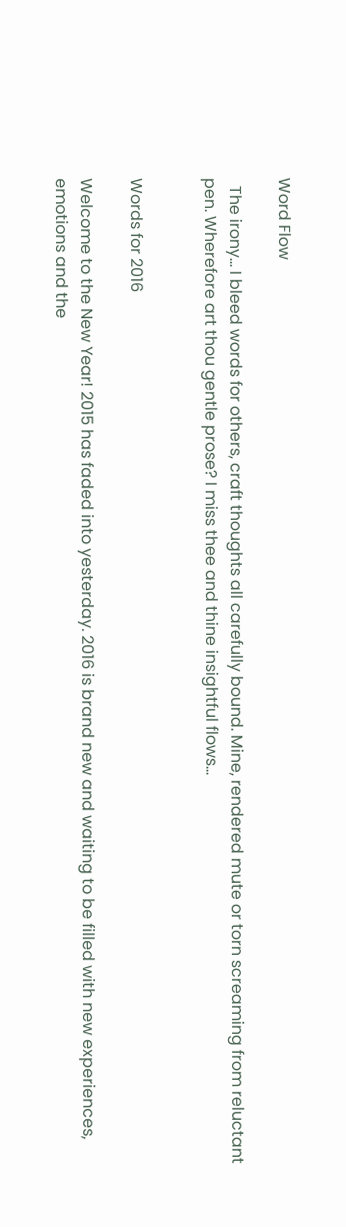Word Flow

  The irony... I bleed words for others, craft thoughts all carefully bound. Mine, rendered mute or torn screaming from reluctant pen. Wherefore art thou gentle prose? I miss thee and thine insightful flows...


Words for 2016

Welcome to the New Year! 2015 has faded into yesterday. 2016 is brand new and waiting to be filled with new experiences, emotions and the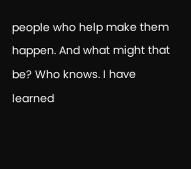people who help make them happen. And what might that be? Who knows. I have learned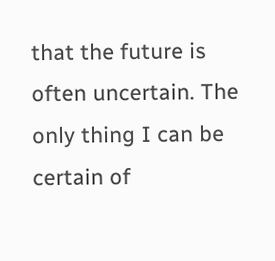that the future is often uncertain. The only thing I can be certain of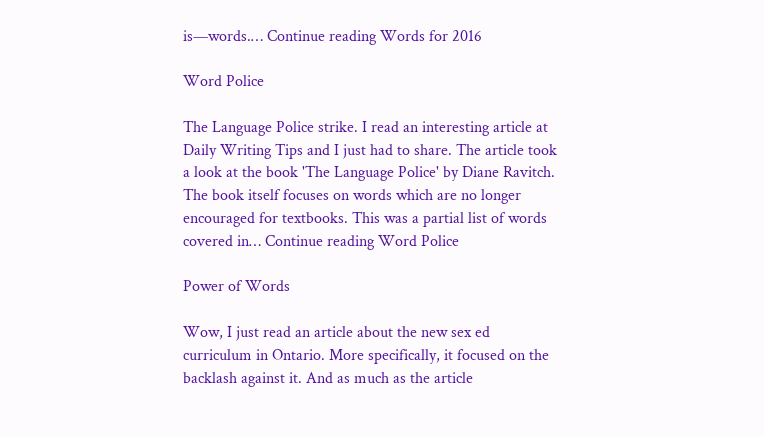is—words.… Continue reading Words for 2016

Word Police

The Language Police strike. I read an interesting article at Daily Writing Tips and I just had to share. The article took a look at the book 'The Language Police' by Diane Ravitch. The book itself focuses on words which are no longer encouraged for textbooks. This was a partial list of words covered in… Continue reading Word Police

Power of Words

Wow, I just read an article about the new sex ed curriculum in Ontario. More specifically, it focused on the backlash against it. And as much as the article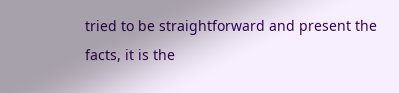tried to be straightforward and present the facts, it is the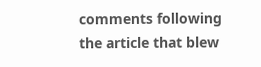comments following the article that blew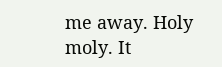me away. Holy moly. It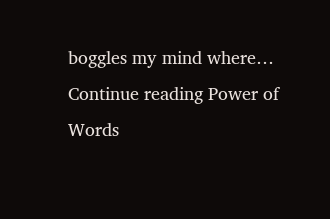boggles my mind where… Continue reading Power of Words